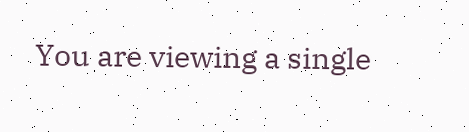You are viewing a single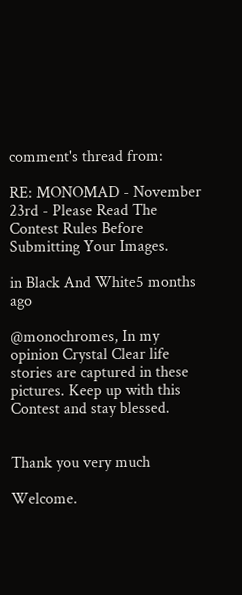comment's thread from:

RE: MONOMAD - November 23rd - Please Read The Contest Rules Before Submitting Your Images.

in Black And White5 months ago

@monochromes, In my opinion Crystal Clear life stories are captured in these pictures. Keep up with this Contest and stay blessed.


Thank you very much

Welcome.